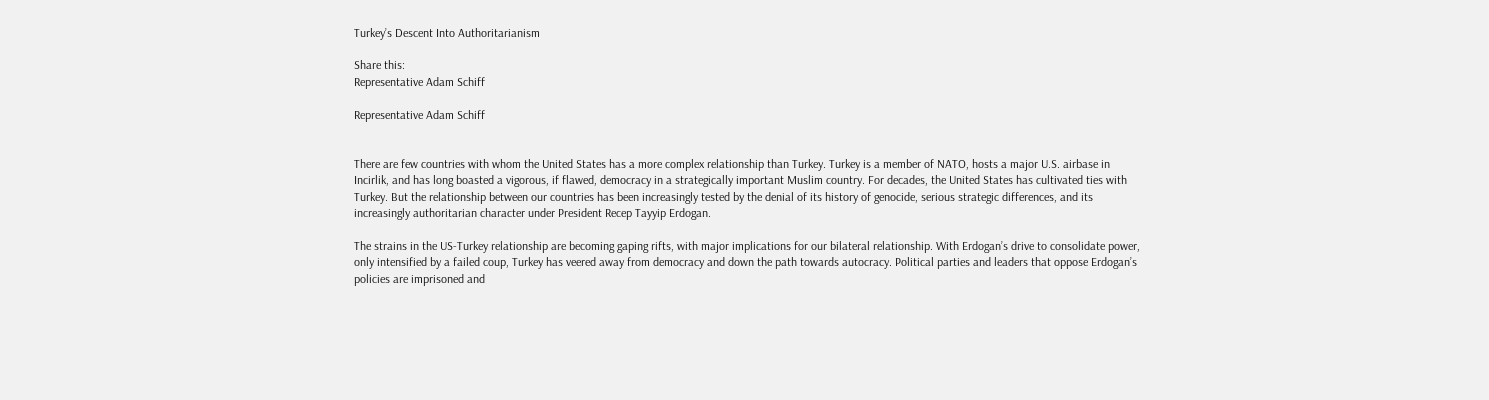Turkey’s Descent Into Authoritarianism

Share this:
Representative Adam Schiff

Representative Adam Schiff


There are few countries with whom the United States has a more complex relationship than Turkey. Turkey is a member of NATO, hosts a major U.S. airbase in Incirlik, and has long boasted a vigorous, if flawed, democracy in a strategically important Muslim country. For decades, the United States has cultivated ties with Turkey. But the relationship between our countries has been increasingly tested by the denial of its history of genocide, serious strategic differences, and its increasingly authoritarian character under President Recep Tayyip Erdogan.

The strains in the US-Turkey relationship are becoming gaping rifts, with major implications for our bilateral relationship. With Erdogan’s drive to consolidate power, only intensified by a failed coup, Turkey has veered away from democracy and down the path towards autocracy. Political parties and leaders that oppose Erdogan’s policies are imprisoned and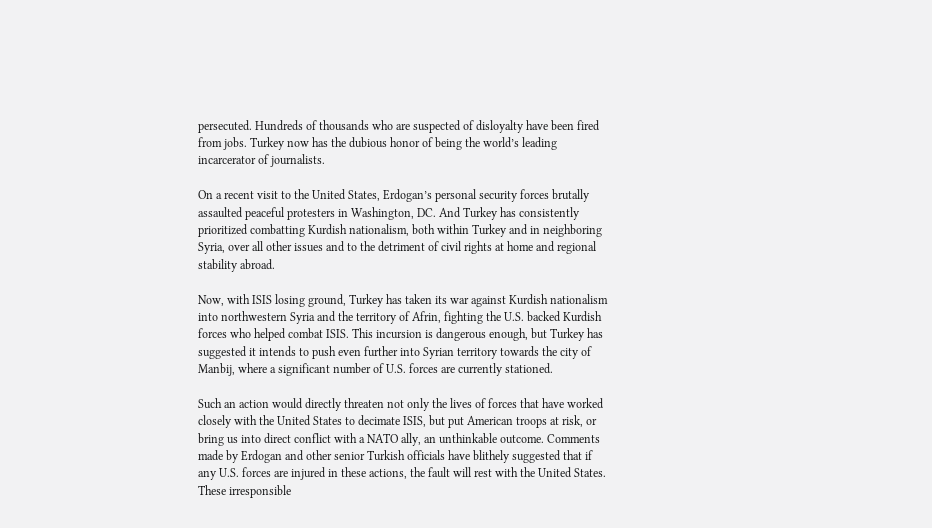persecuted. Hundreds of thousands who are suspected of disloyalty have been fired from jobs. Turkey now has the dubious honor of being the world’s leading incarcerator of journalists.

On a recent visit to the United States, Erdogan’s personal security forces brutally assaulted peaceful protesters in Washington, DC. And Turkey has consistently prioritized combatting Kurdish nationalism, both within Turkey and in neighboring Syria, over all other issues and to the detriment of civil rights at home and regional stability abroad.

Now, with ISIS losing ground, Turkey has taken its war against Kurdish nationalism into northwestern Syria and the territory of Afrin, fighting the U.S. backed Kurdish forces who helped combat ISIS. This incursion is dangerous enough, but Turkey has suggested it intends to push even further into Syrian territory towards the city of Manbij, where a significant number of U.S. forces are currently stationed.

Such an action would directly threaten not only the lives of forces that have worked closely with the United States to decimate ISIS, but put American troops at risk, or bring us into direct conflict with a NATO ally, an unthinkable outcome. Comments made by Erdogan and other senior Turkish officials have blithely suggested that if any U.S. forces are injured in these actions, the fault will rest with the United States. These irresponsible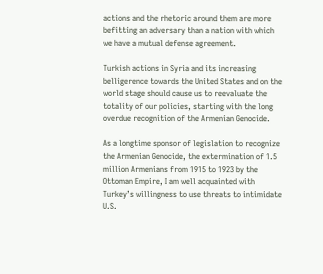actions and the rhetoric around them are more befitting an adversary than a nation with which we have a mutual defense agreement.

Turkish actions in Syria and its increasing belligerence towards the United States and on the world stage should cause us to reevaluate the totality of our policies, starting with the long overdue recognition of the Armenian Genocide.

As a longtime sponsor of legislation to recognize the Armenian Genocide, the extermination of 1.5 million Armenians from 1915 to 1923 by the Ottoman Empire, I am well acquainted with Turkey’s willingness to use threats to intimidate U.S.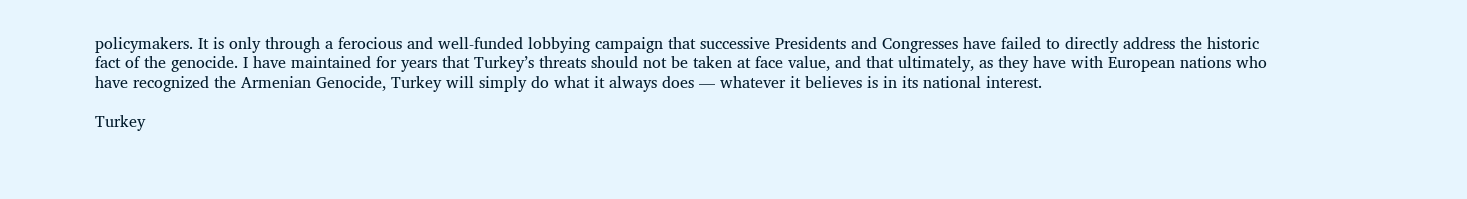policymakers. It is only through a ferocious and well-funded lobbying campaign that successive Presidents and Congresses have failed to directly address the historic fact of the genocide. I have maintained for years that Turkey’s threats should not be taken at face value, and that ultimately, as they have with European nations who have recognized the Armenian Genocide, Turkey will simply do what it always does — whatever it believes is in its national interest.

Turkey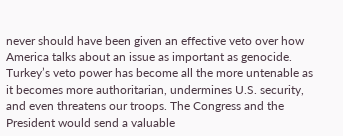never should have been given an effective veto over how America talks about an issue as important as genocide. Turkey’s veto power has become all the more untenable as it becomes more authoritarian, undermines U.S. security, and even threatens our troops. The Congress and the President would send a valuable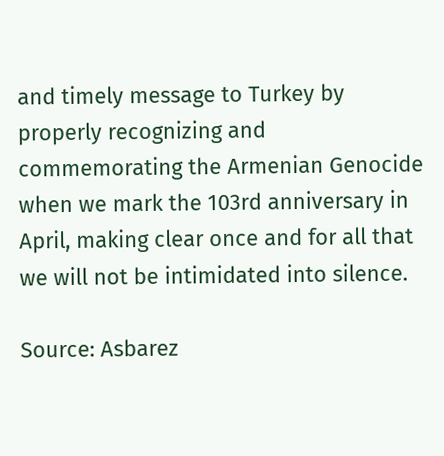and timely message to Turkey by properly recognizing and commemorating the Armenian Genocide when we mark the 103rd anniversary in April, making clear once and for all that we will not be intimidated into silence.

Source: Asbarez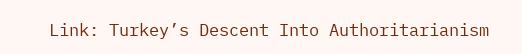Link: Turkey’s Descent Into Authoritarianism